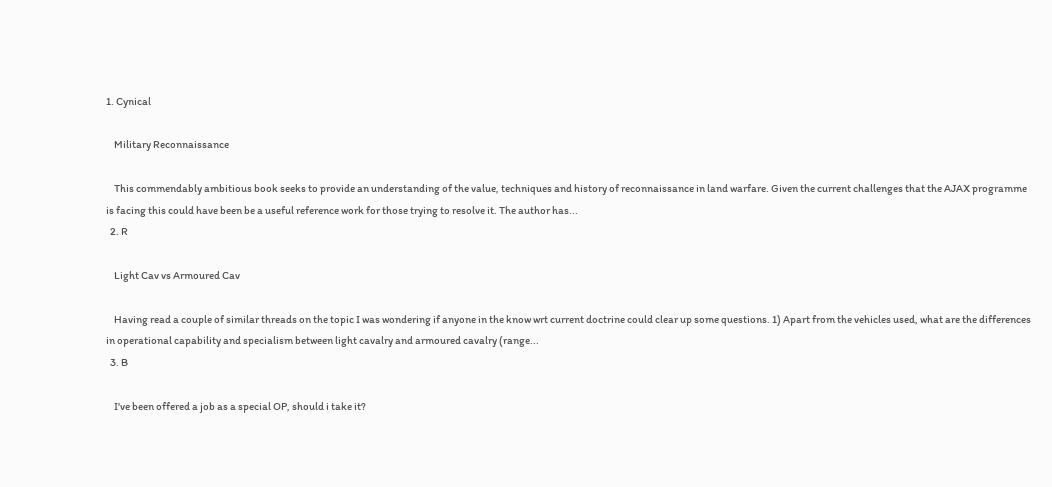1. Cynical

    Military Reconnaissance

    This commendably ambitious book seeks to provide an understanding of the value, techniques and history of reconnaissance in land warfare. Given the current challenges that the AJAX programme is facing this could have been be a useful reference work for those trying to resolve it. The author has...
  2. R

    Light Cav vs Armoured Cav

    Having read a couple of similar threads on the topic I was wondering if anyone in the know wrt current doctrine could clear up some questions. 1) Apart from the vehicles used, what are the differences in operational capability and specialism between light cavalry and armoured cavalry (range...
  3. B

    I've been offered a job as a special OP, should i take it?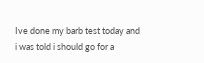Ive done my barb test today and i was told i should go for a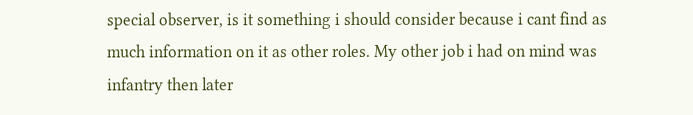special observer, is it something i should consider because i cant find as much information on it as other roles. My other job i had on mind was infantry then later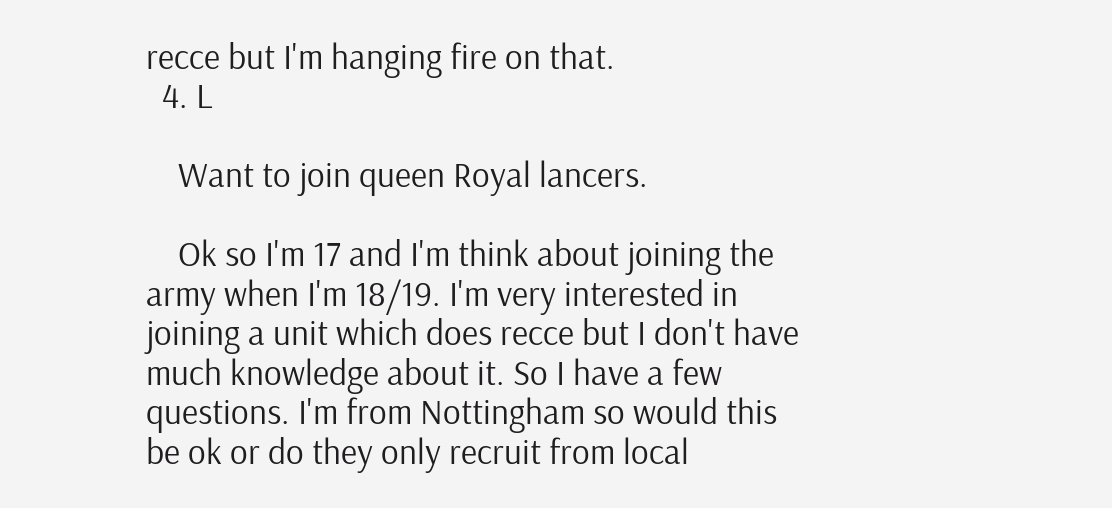recce but I'm hanging fire on that.
  4. L

    Want to join queen Royal lancers.

    Ok so I'm 17 and I'm think about joining the army when I'm 18/19. I'm very interested in joining a unit which does recce but I don't have much knowledge about it. So I have a few questions. I'm from Nottingham so would this be ok or do they only recruit from local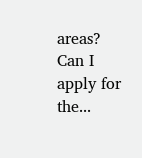areas? Can I apply for the...